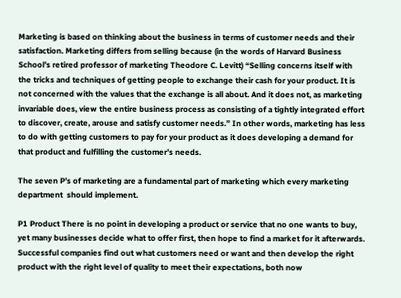Marketing is based on thinking about the business in terms of customer needs and their satisfaction. Marketing differs from selling because (in the words of Harvard Business School’s retired professor of marketing Theodore C. Levitt) “Selling concerns itself with the tricks and techniques of getting people to exchange their cash for your product. It is not concerned with the values that the exchange is all about. And it does not, as marketing invariable does, view the entire business process as consisting of a tightly integrated effort to discover, create, arouse and satisfy customer needs.” In other words, marketing has less to do with getting customers to pay for your product as it does developing a demand for that product and fulfilling the customer’s needs.

The seven P’s of marketing are a fundamental part of marketing which every marketing department  should implement.

P1 Product There is no point in developing a product or service that no one wants to buy, yet many businesses decide what to offer first, then hope to find a market for it afterwards. Successful companies find out what customers need or want and then develop the right product with the right level of quality to meet their expectations, both now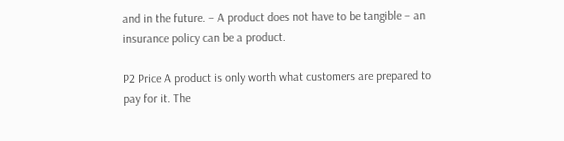and in the future. – A product does not have to be tangible – an insurance policy can be a product.

P2 Price A product is only worth what customers are prepared to pay for it. The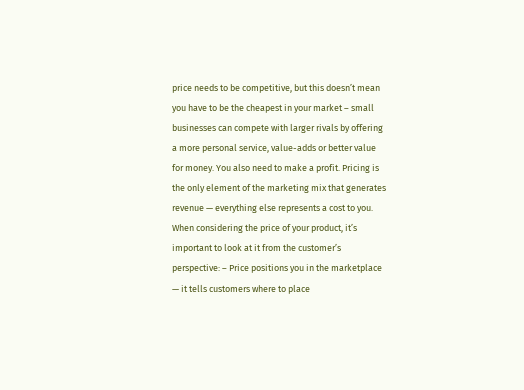price needs to be competitive, but this doesn’t mean you have to be the cheapest in your market – small businesses can compete with larger rivals by offering a more personal service, value-adds or better value for money. You also need to make a profit. Pricing is the only element of the marketing mix that generates revenue — everything else represents a cost to you. When considering the price of your product, it’s important to look at it from the customer’s perspective: – Price positions you in the marketplace — it tells customers where to place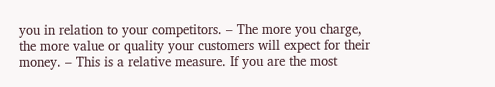you in relation to your competitors. – The more you charge, the more value or quality your customers will expect for their money. – This is a relative measure. If you are the most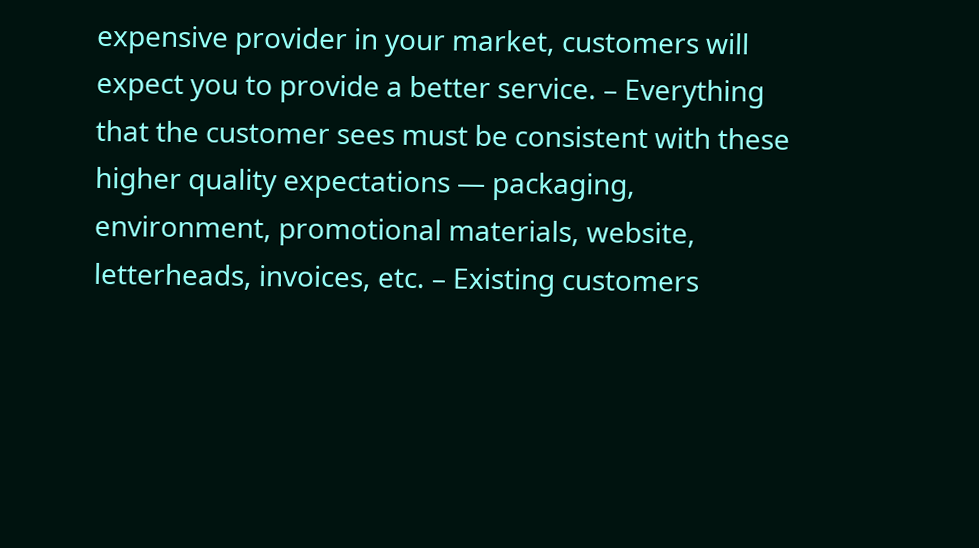expensive provider in your market, customers will expect you to provide a better service. – Everything that the customer sees must be consistent with these higher quality expectations — packaging, environment, promotional materials, website, letterheads, invoices, etc. – Existing customers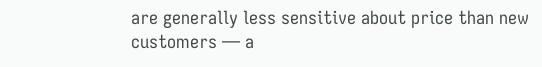are generally less sensitive about price than new customers — a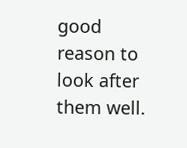good reason to look after them well.